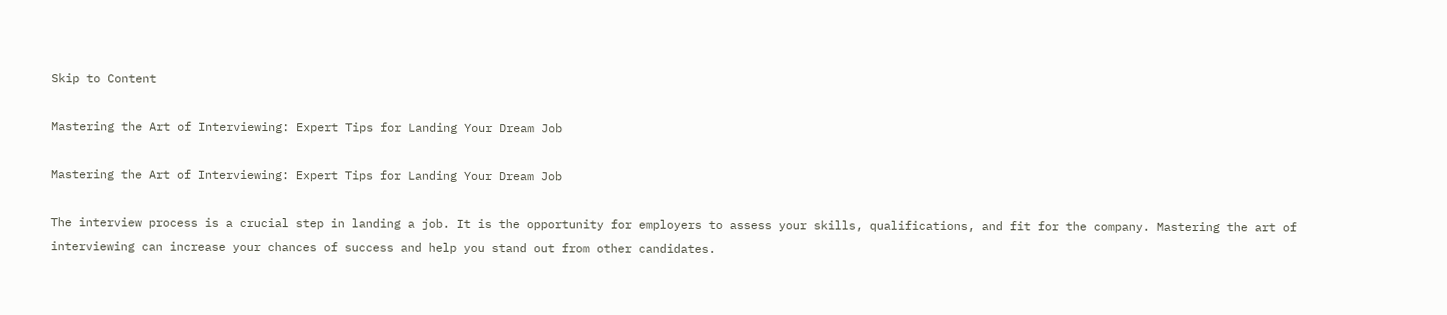Skip to Content

Mastering the Art of Interviewing: Expert Tips for Landing Your Dream Job

Mastering the Art of Interviewing: Expert Tips for Landing Your Dream Job

The interview process is a crucial step in landing a job. It is the opportunity for employers to assess your skills, qualifications, and fit for the company. Mastering the art of interviewing can increase your chances of success and help you stand out from other candidates.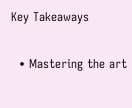Key Takeaways

  • Mastering the art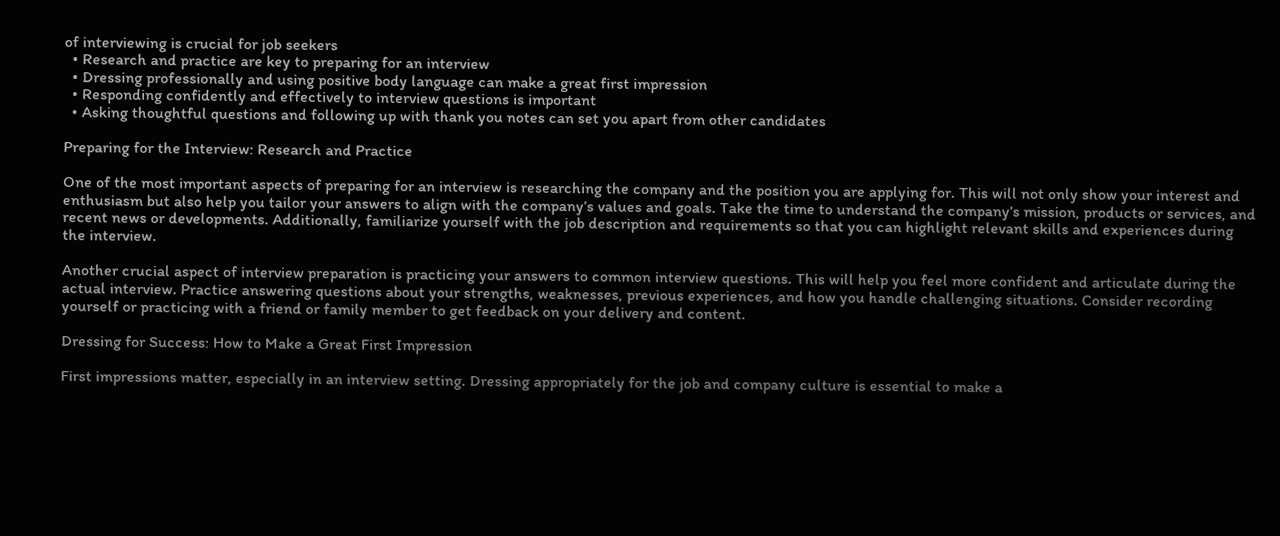of interviewing is crucial for job seekers
  • Research and practice are key to preparing for an interview
  • Dressing professionally and using positive body language can make a great first impression
  • Responding confidently and effectively to interview questions is important
  • Asking thoughtful questions and following up with thank you notes can set you apart from other candidates

Preparing for the Interview: Research and Practice

One of the most important aspects of preparing for an interview is researching the company and the position you are applying for. This will not only show your interest and enthusiasm but also help you tailor your answers to align with the company’s values and goals. Take the time to understand the company’s mission, products or services, and recent news or developments. Additionally, familiarize yourself with the job description and requirements so that you can highlight relevant skills and experiences during the interview.

Another crucial aspect of interview preparation is practicing your answers to common interview questions. This will help you feel more confident and articulate during the actual interview. Practice answering questions about your strengths, weaknesses, previous experiences, and how you handle challenging situations. Consider recording yourself or practicing with a friend or family member to get feedback on your delivery and content.

Dressing for Success: How to Make a Great First Impression

First impressions matter, especially in an interview setting. Dressing appropriately for the job and company culture is essential to make a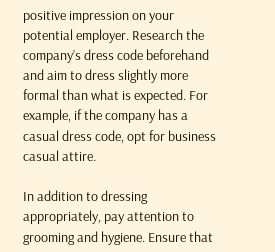positive impression on your potential employer. Research the company’s dress code beforehand and aim to dress slightly more formal than what is expected. For example, if the company has a casual dress code, opt for business casual attire.

In addition to dressing appropriately, pay attention to grooming and hygiene. Ensure that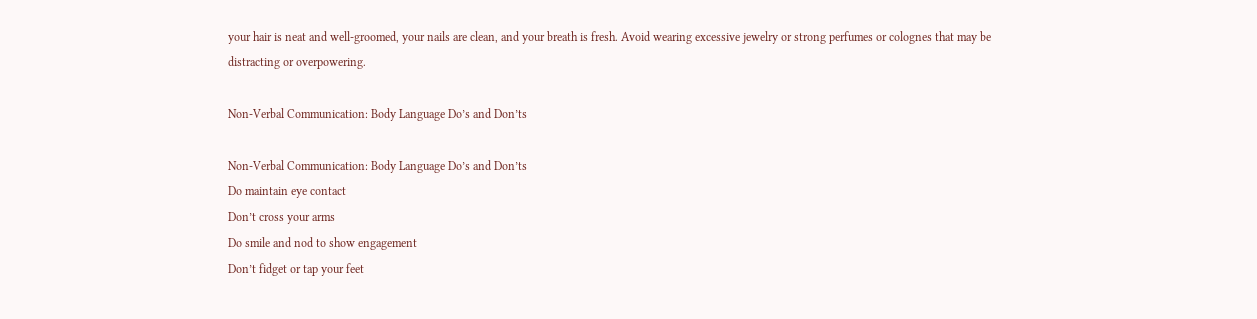your hair is neat and well-groomed, your nails are clean, and your breath is fresh. Avoid wearing excessive jewelry or strong perfumes or colognes that may be distracting or overpowering.

Non-Verbal Communication: Body Language Do’s and Don’ts

Non-Verbal Communication: Body Language Do’s and Don’ts
Do maintain eye contact
Don’t cross your arms
Do smile and nod to show engagement
Don’t fidget or tap your feet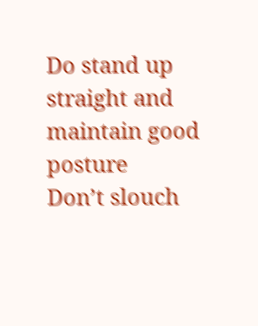Do stand up straight and maintain good posture
Don’t slouch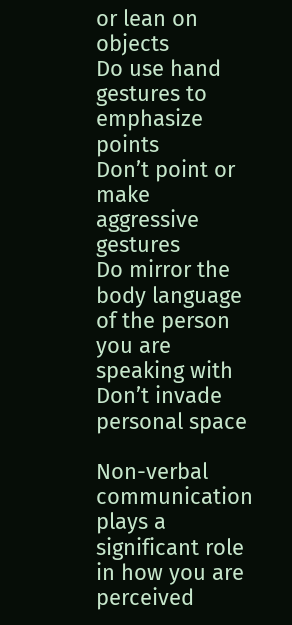or lean on objects
Do use hand gestures to emphasize points
Don’t point or make aggressive gestures
Do mirror the body language of the person you are speaking with
Don’t invade personal space

Non-verbal communication plays a significant role in how you are perceived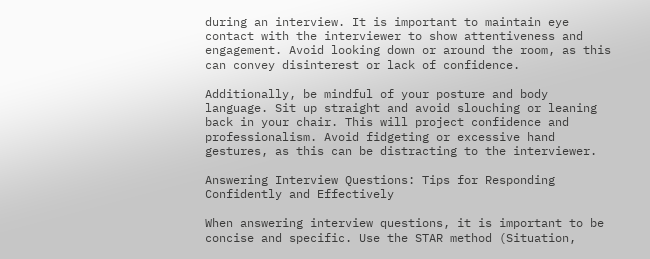during an interview. It is important to maintain eye contact with the interviewer to show attentiveness and engagement. Avoid looking down or around the room, as this can convey disinterest or lack of confidence.

Additionally, be mindful of your posture and body language. Sit up straight and avoid slouching or leaning back in your chair. This will project confidence and professionalism. Avoid fidgeting or excessive hand gestures, as this can be distracting to the interviewer.

Answering Interview Questions: Tips for Responding Confidently and Effectively

When answering interview questions, it is important to be concise and specific. Use the STAR method (Situation,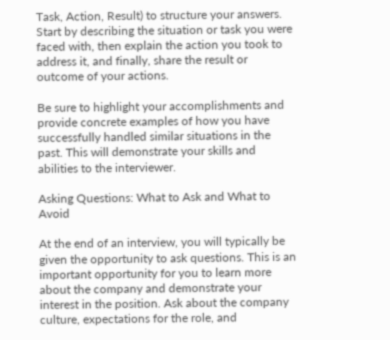Task, Action, Result) to structure your answers. Start by describing the situation or task you were faced with, then explain the action you took to address it, and finally, share the result or outcome of your actions.

Be sure to highlight your accomplishments and provide concrete examples of how you have successfully handled similar situations in the past. This will demonstrate your skills and abilities to the interviewer.

Asking Questions: What to Ask and What to Avoid

At the end of an interview, you will typically be given the opportunity to ask questions. This is an important opportunity for you to learn more about the company and demonstrate your interest in the position. Ask about the company culture, expectations for the role, and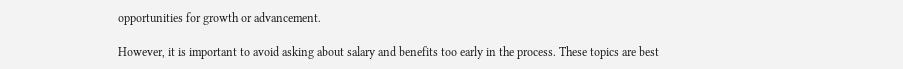opportunities for growth or advancement.

However, it is important to avoid asking about salary and benefits too early in the process. These topics are best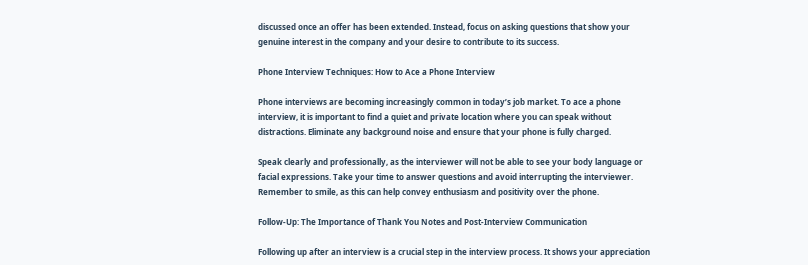discussed once an offer has been extended. Instead, focus on asking questions that show your genuine interest in the company and your desire to contribute to its success.

Phone Interview Techniques: How to Ace a Phone Interview

Phone interviews are becoming increasingly common in today’s job market. To ace a phone interview, it is important to find a quiet and private location where you can speak without distractions. Eliminate any background noise and ensure that your phone is fully charged.

Speak clearly and professionally, as the interviewer will not be able to see your body language or facial expressions. Take your time to answer questions and avoid interrupting the interviewer. Remember to smile, as this can help convey enthusiasm and positivity over the phone.

Follow-Up: The Importance of Thank You Notes and Post-Interview Communication

Following up after an interview is a crucial step in the interview process. It shows your appreciation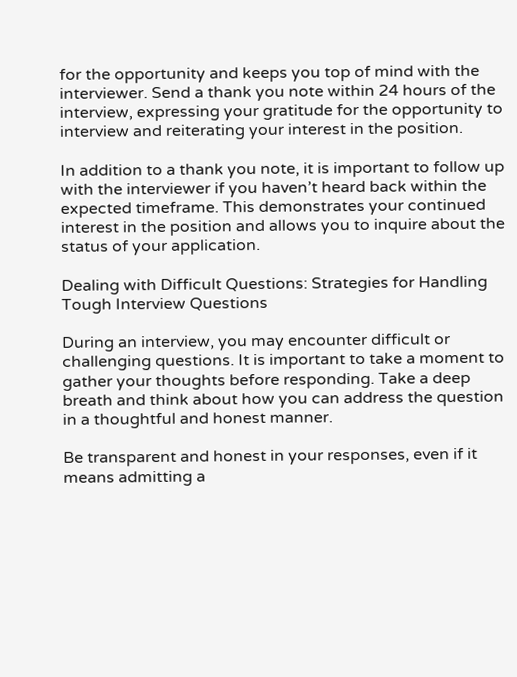for the opportunity and keeps you top of mind with the interviewer. Send a thank you note within 24 hours of the interview, expressing your gratitude for the opportunity to interview and reiterating your interest in the position.

In addition to a thank you note, it is important to follow up with the interviewer if you haven’t heard back within the expected timeframe. This demonstrates your continued interest in the position and allows you to inquire about the status of your application.

Dealing with Difficult Questions: Strategies for Handling Tough Interview Questions

During an interview, you may encounter difficult or challenging questions. It is important to take a moment to gather your thoughts before responding. Take a deep breath and think about how you can address the question in a thoughtful and honest manner.

Be transparent and honest in your responses, even if it means admitting a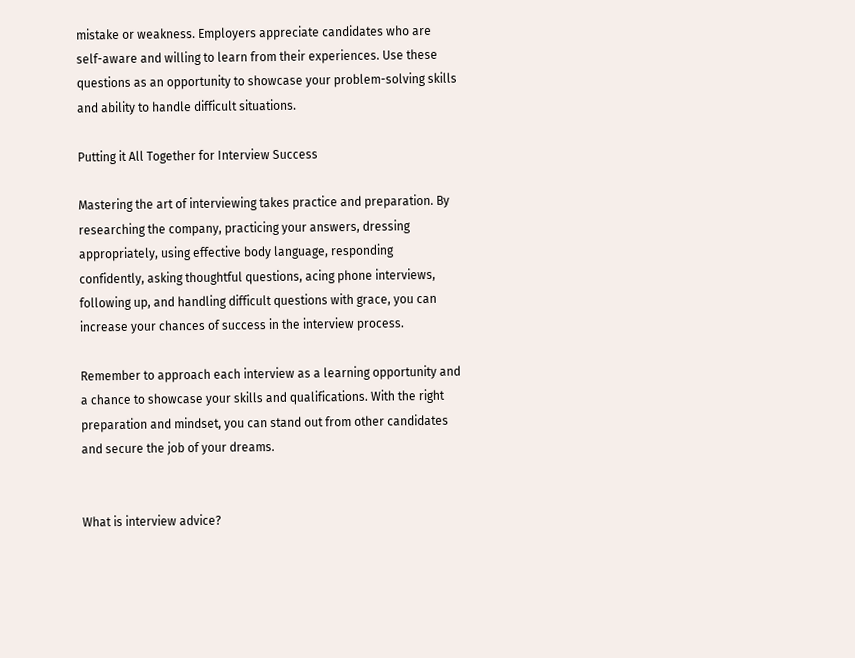mistake or weakness. Employers appreciate candidates who are self-aware and willing to learn from their experiences. Use these questions as an opportunity to showcase your problem-solving skills and ability to handle difficult situations.

Putting it All Together for Interview Success

Mastering the art of interviewing takes practice and preparation. By researching the company, practicing your answers, dressing appropriately, using effective body language, responding confidently, asking thoughtful questions, acing phone interviews, following up, and handling difficult questions with grace, you can increase your chances of success in the interview process.

Remember to approach each interview as a learning opportunity and a chance to showcase your skills and qualifications. With the right preparation and mindset, you can stand out from other candidates and secure the job of your dreams.


What is interview advice?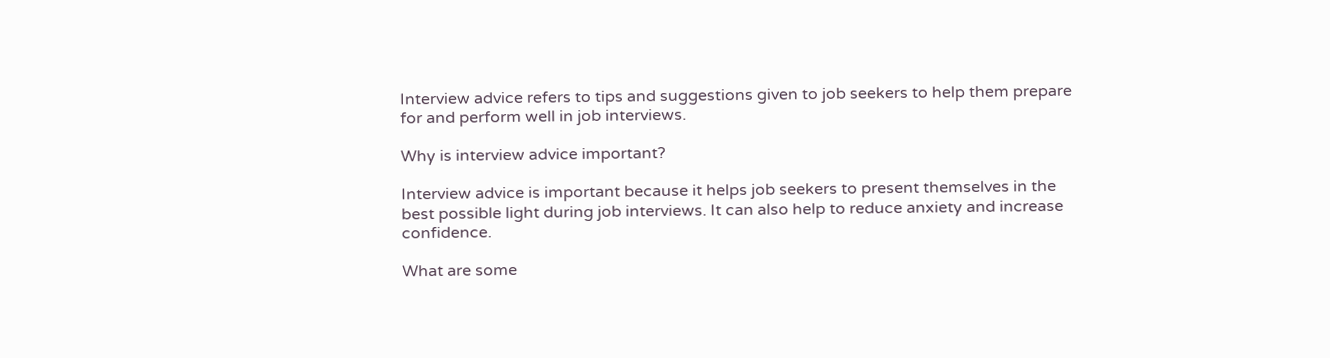Interview advice refers to tips and suggestions given to job seekers to help them prepare for and perform well in job interviews.

Why is interview advice important?

Interview advice is important because it helps job seekers to present themselves in the best possible light during job interviews. It can also help to reduce anxiety and increase confidence.

What are some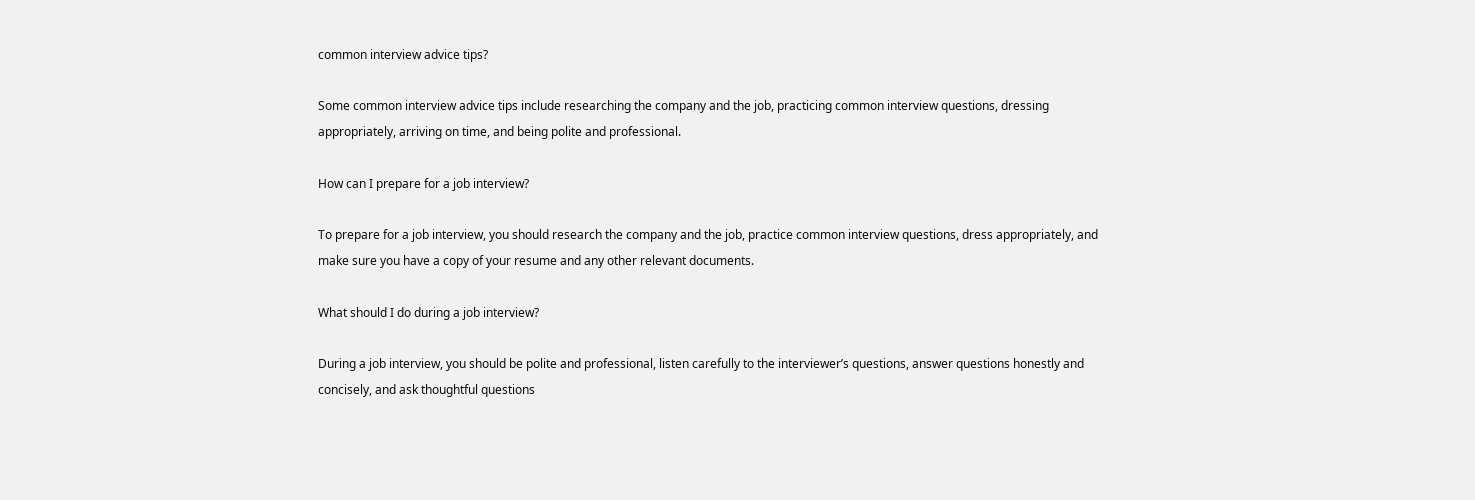common interview advice tips?

Some common interview advice tips include researching the company and the job, practicing common interview questions, dressing appropriately, arriving on time, and being polite and professional.

How can I prepare for a job interview?

To prepare for a job interview, you should research the company and the job, practice common interview questions, dress appropriately, and make sure you have a copy of your resume and any other relevant documents.

What should I do during a job interview?

During a job interview, you should be polite and professional, listen carefully to the interviewer’s questions, answer questions honestly and concisely, and ask thoughtful questions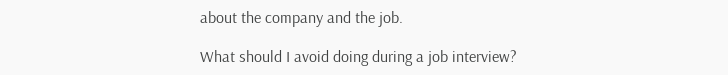about the company and the job.

What should I avoid doing during a job interview?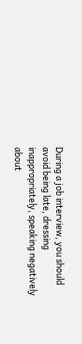During a job interview, you should avoid being late, dressing inappropriately, speaking negatively about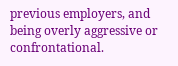previous employers, and being overly aggressive or confrontational.